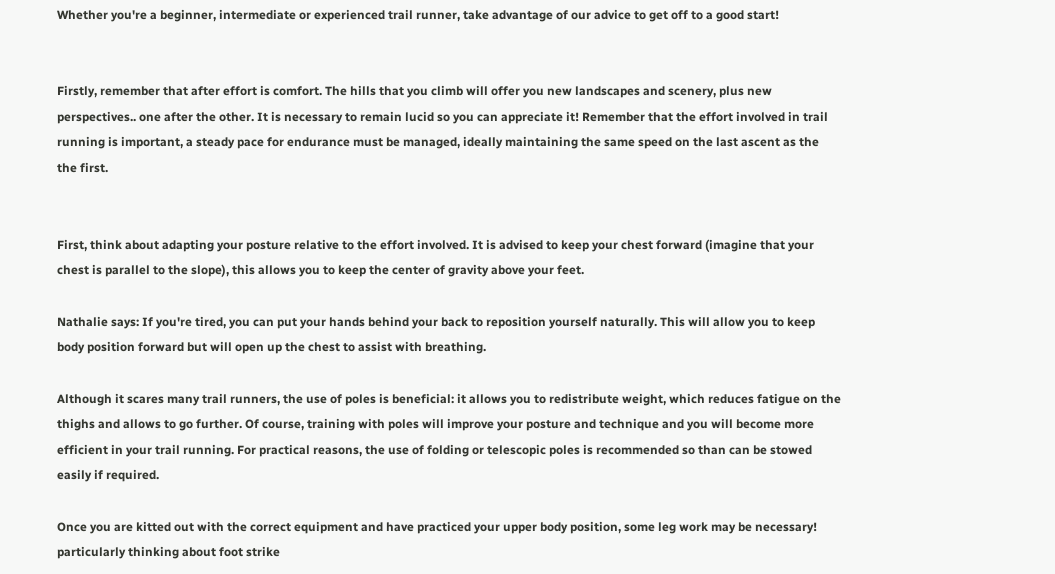Whether you're a beginner, intermediate or experienced trail runner, take advantage of our advice to get off to a good start!


Firstly, remember that after effort is comfort. The hills that you climb will offer you new landscapes and scenery, plus new perspectives.. one after the other. It is necessary to remain lucid so you can appreciate it! Remember that the effort involved in trail running is important, a steady pace for endurance must be managed, ideally maintaining the same speed on the last ascent as the the first.


First, think about adapting your posture relative to the effort involved. It is advised to keep your chest forward (imagine that your chest is parallel to the slope), this allows you to keep the center of gravity above your feet.

Nathalie says: If you're tired, you can put your hands behind your back to reposition yourself naturally. This will allow you to keep body position forward but will open up the chest to assist with breathing.

Although it scares many trail runners, the use of poles is beneficial: it allows you to redistribute weight, which reduces fatigue on the thighs and allows to go further. Of course, training with poles will improve your posture and technique and you will become more efficient in your trail running. For practical reasons, the use of folding or telescopic poles is recommended so than can be stowed easily if required.

Once you are kitted out with the correct equipment and have practiced your upper body position, some leg work may be necessary! particularly thinking about foot strike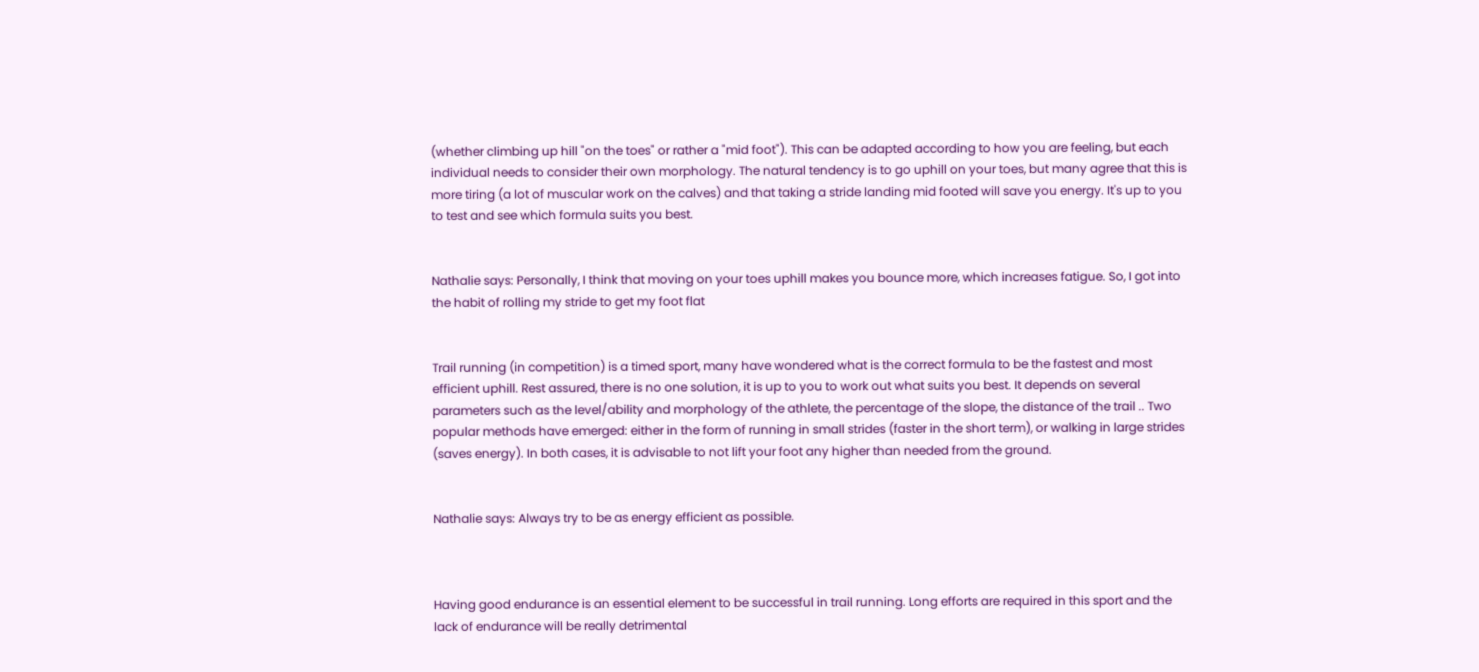(whether climbing up hill "on the toes" or rather a "mid foot"). This can be adapted according to how you are feeling, but each individual needs to consider their own morphology. The natural tendency is to go uphill on your toes, but many agree that this is more tiring (a lot of muscular work on the calves) and that taking a stride landing mid footed will save you energy. It's up to you to test and see which formula suits you best.


Nathalie says: Personally, I think that moving on your toes uphill makes you bounce more, which increases fatigue. So, I got into the habit of rolling my stride to get my foot flat


Trail running (in competition) is a timed sport, many have wondered what is the correct formula to be the fastest and most efficient uphill. Rest assured, there is no one solution, it is up to you to work out what suits you best. It depends on several parameters such as the level/ability and morphology of the athlete, the percentage of the slope, the distance of the trail .. Two popular methods have emerged: either in the form of running in small strides (faster in the short term), or walking in large strides (saves energy). In both cases, it is advisable to not lift your foot any higher than needed from the ground.


Nathalie says: Always try to be as energy efficient as possible.



Having good endurance is an essential element to be successful in trail running. Long efforts are required in this sport and the lack of endurance will be really detrimental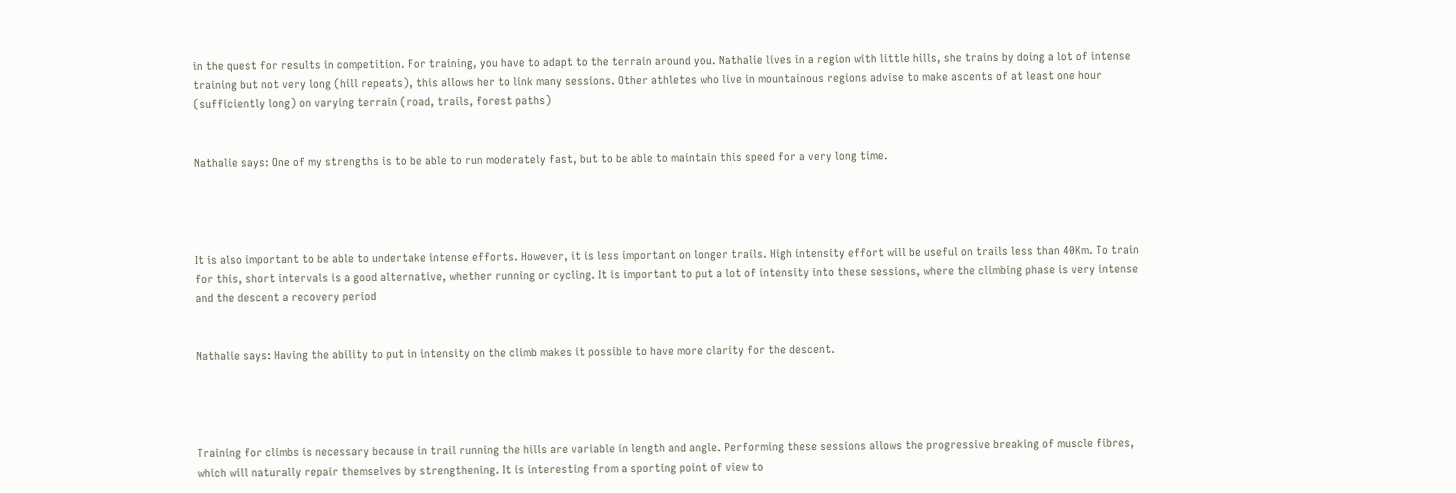in the quest for results in competition. For training, you have to adapt to the terrain around you. Nathalie lives in a region with little hills, she trains by doing a lot of intense training but not very long (hill repeats), this allows her to link many sessions. Other athletes who live in mountainous regions advise to make ascents of at least one hour (sufficiently long) on varying terrain (road, trails, forest paths)


Nathalie says: One of my strengths is to be able to run moderately fast, but to be able to maintain this speed for a very long time.




It is also important to be able to undertake intense efforts. However, it is less important on longer trails. High intensity effort will be useful on trails less than 40Km. To train for this, short intervals is a good alternative, whether running or cycling. It is important to put a lot of intensity into these sessions, where the climbing phase is very intense and the descent a recovery period


Nathalie says: Having the ability to put in intensity on the climb makes it possible to have more clarity for the descent.




Training for climbs is necessary because in trail running the hills are variable in length and angle. Performing these sessions allows the progressive breaking of muscle fibres, which will naturally repair themselves by strengthening. It is interesting from a sporting point of view to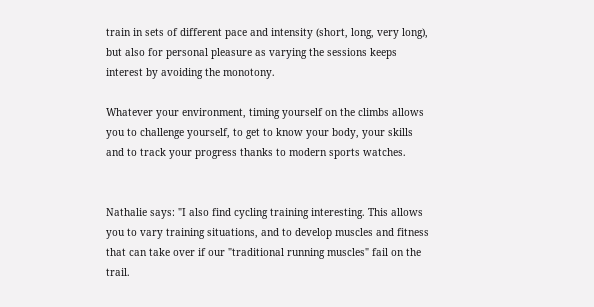train in sets of different pace and intensity (short, long, very long), but also for personal pleasure as varying the sessions keeps interest by avoiding the monotony.

Whatever your environment, timing yourself on the climbs allows you to challenge yourself, to get to know your body, your skills and to track your progress thanks to modern sports watches.


Nathalie says: "I also find cycling training interesting. This allows you to vary training situations, and to develop muscles and fitness that can take over if our "traditional running muscles" fail on the trail.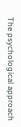The psychological approach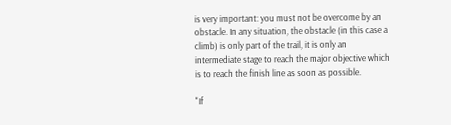is very important: you must not be overcome by an obstacle. In any situation, the obstacle (in this case a climb) is only part of the trail, it is only an intermediate stage to reach the major objective which is to reach the finish line as soon as possible.

"If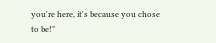you're here, it's because you chose to be!"